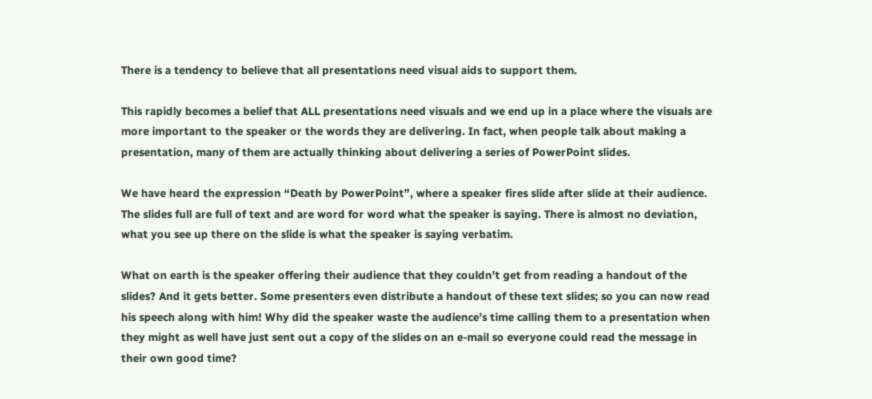There is a tendency to believe that all presentations need visual aids to support them.

This rapidly becomes a belief that ALL presentations need visuals and we end up in a place where the visuals are more important to the speaker or the words they are delivering. In fact, when people talk about making a presentation, many of them are actually thinking about delivering a series of PowerPoint slides.

We have heard the expression “Death by PowerPoint”, where a speaker fires slide after slide at their audience. The slides full are full of text and are word for word what the speaker is saying. There is almost no deviation, what you see up there on the slide is what the speaker is saying verbatim.

What on earth is the speaker offering their audience that they couldn’t get from reading a handout of the slides? And it gets better. Some presenters even distribute a handout of these text slides; so you can now read his speech along with him! Why did the speaker waste the audience’s time calling them to a presentation when they might as well have just sent out a copy of the slides on an e-mail so everyone could read the message in their own good time?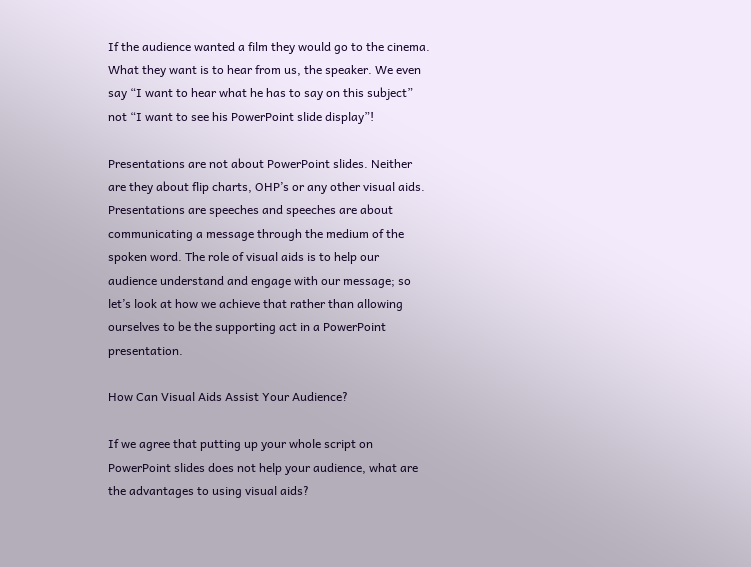If the audience wanted a film they would go to the cinema. What they want is to hear from us, the speaker. We even say “I want to hear what he has to say on this subject” not “I want to see his PowerPoint slide display”!

Presentations are not about PowerPoint slides. Neither are they about flip charts, OHP’s or any other visual aids. Presentations are speeches and speeches are about communicating a message through the medium of the spoken word. The role of visual aids is to help our audience understand and engage with our message; so let’s look at how we achieve that rather than allowing ourselves to be the supporting act in a PowerPoint presentation.

How Can Visual Aids Assist Your Audience?

If we agree that putting up your whole script on PowerPoint slides does not help your audience, what are the advantages to using visual aids?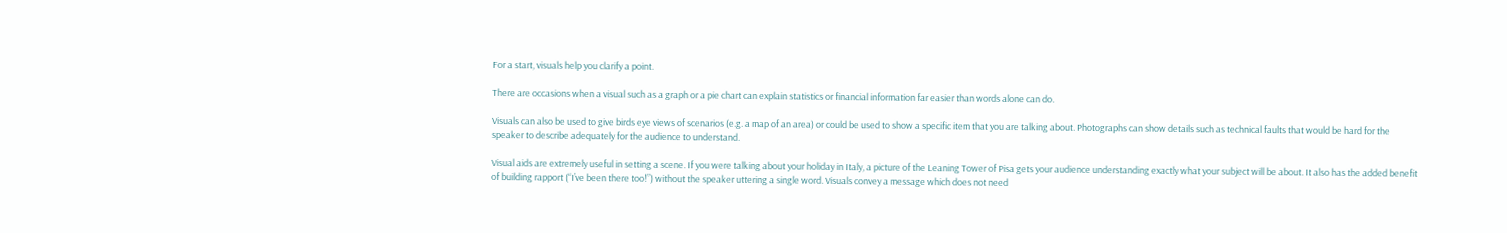For a start, visuals help you clarify a point.

There are occasions when a visual such as a graph or a pie chart can explain statistics or financial information far easier than words alone can do.

Visuals can also be used to give birds eye views of scenarios (e.g. a map of an area) or could be used to show a specific item that you are talking about. Photographs can show details such as technical faults that would be hard for the speaker to describe adequately for the audience to understand.

Visual aids are extremely useful in setting a scene. If you were talking about your holiday in Italy, a picture of the Leaning Tower of Pisa gets your audience understanding exactly what your subject will be about. It also has the added benefit of building rapport (“I’ve been there too!”) without the speaker uttering a single word. Visuals convey a message which does not need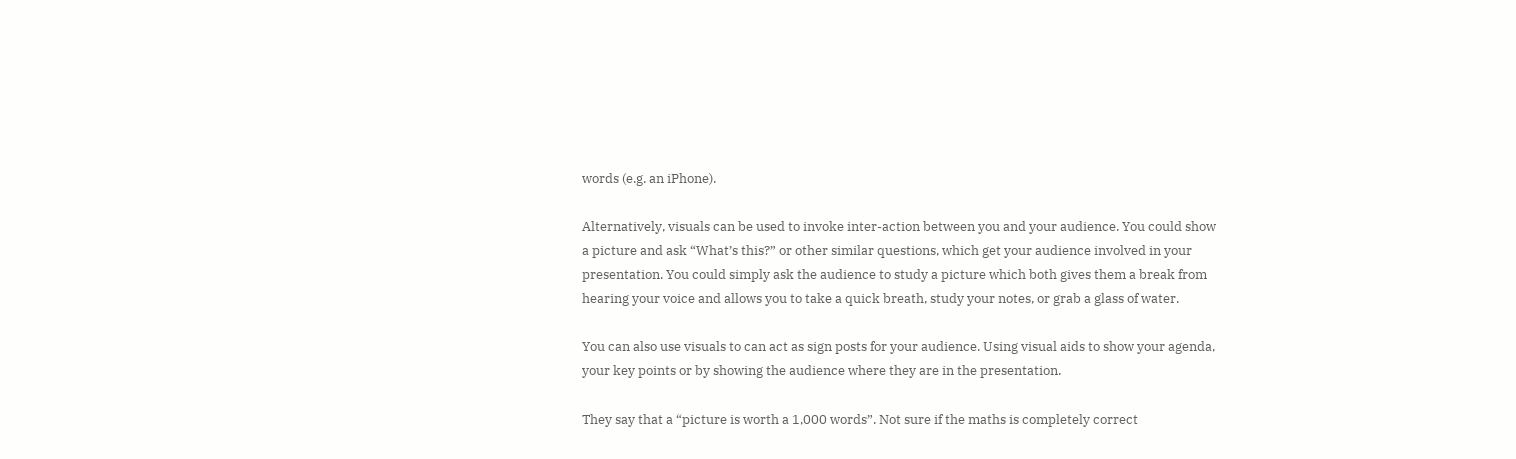words (e.g. an iPhone).

Alternatively, visuals can be used to invoke inter-action between you and your audience. You could show a picture and ask “What’s this?” or other similar questions, which get your audience involved in your presentation. You could simply ask the audience to study a picture which both gives them a break from hearing your voice and allows you to take a quick breath, study your notes, or grab a glass of water.

You can also use visuals to can act as sign posts for your audience. Using visual aids to show your agenda, your key points or by showing the audience where they are in the presentation.

They say that a “picture is worth a 1,000 words”. Not sure if the maths is completely correct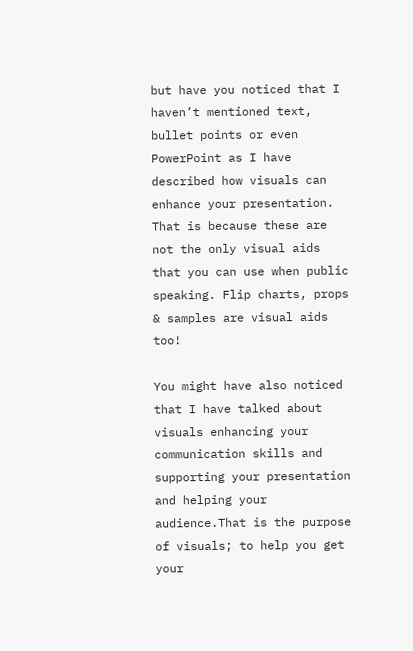but have you noticed that I haven’t mentioned text, bullet points or even PowerPoint as I have described how visuals can enhance your presentation. That is because these are not the only visual aids that you can use when public speaking. Flip charts, props & samples are visual aids too!

You might have also noticed that I have talked about visuals enhancing your communication skills and supporting your presentation and helping your audience.That is the purpose of visuals; to help you get your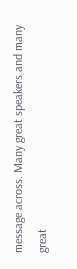message across. Many great speakers and many great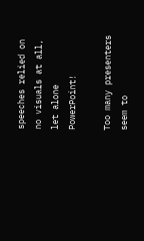speeches relied on no visuals at all, let alone PowerPoint!

Too many presenters seem to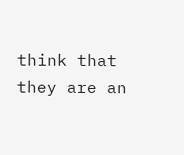think that they are an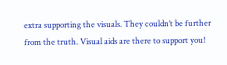extra supporting the visuals. They couldn’t be further from the truth. Visual aids are there to support you!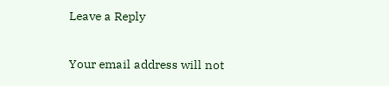Leave a Reply

Your email address will not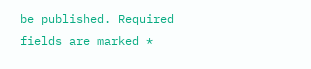be published. Required fields are marked *